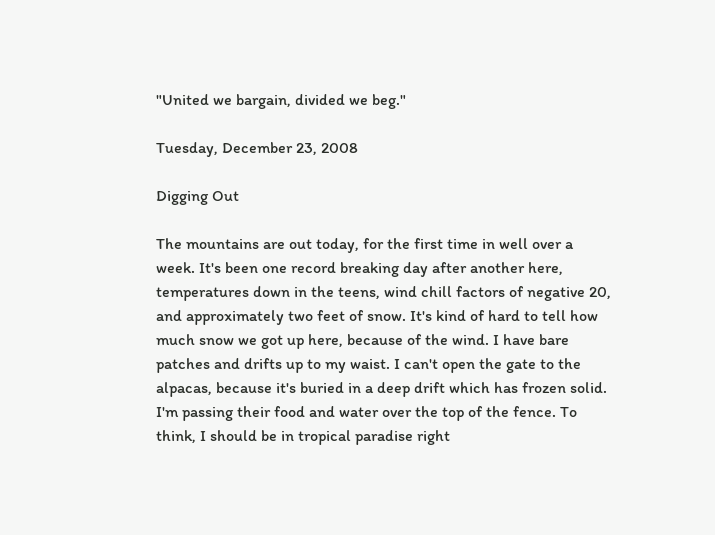"United we bargain, divided we beg."

Tuesday, December 23, 2008

Digging Out

The mountains are out today, for the first time in well over a week. It's been one record breaking day after another here, temperatures down in the teens, wind chill factors of negative 20, and approximately two feet of snow. It's kind of hard to tell how much snow we got up here, because of the wind. I have bare patches and drifts up to my waist. I can't open the gate to the alpacas, because it's buried in a deep drift which has frozen solid. I'm passing their food and water over the top of the fence. To think, I should be in tropical paradise right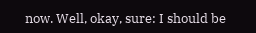now. Well, okay, sure: I should be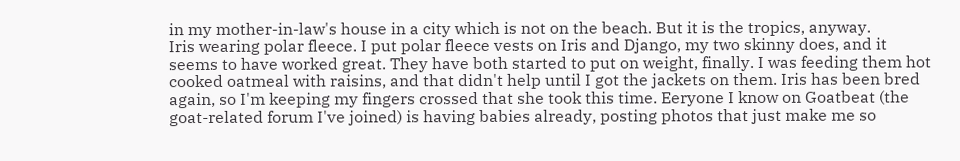in my mother-in-law's house in a city which is not on the beach. But it is the tropics, anyway.
Iris wearing polar fleece. I put polar fleece vests on Iris and Django, my two skinny does, and it seems to have worked great. They have both started to put on weight, finally. I was feeding them hot cooked oatmeal with raisins, and that didn't help until I got the jackets on them. Iris has been bred again, so I'm keeping my fingers crossed that she took this time. Eeryone I know on Goatbeat (the goat-related forum I've joined) is having babies already, posting photos that just make me so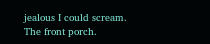jealous I could scream.
The front porch.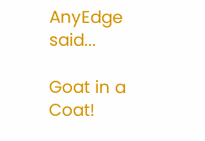AnyEdge said...

Goat in a Coat!